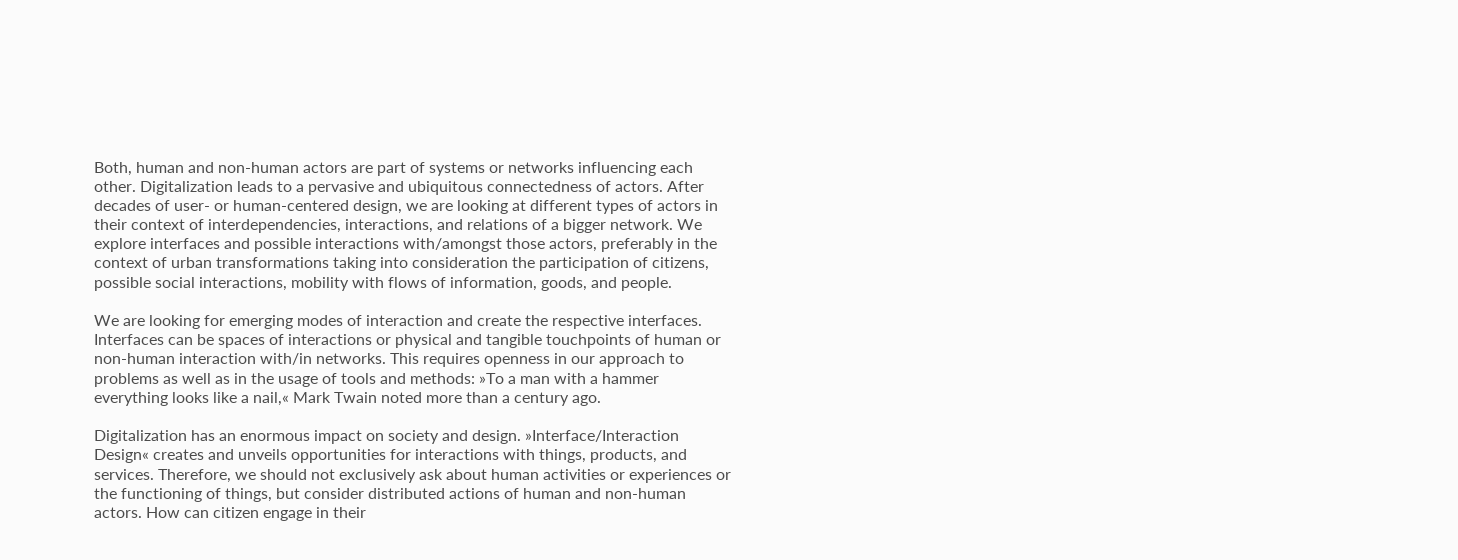Both, human and non-human actors are part of systems or networks influencing each other. Digitalization leads to a pervasive and ubiquitous connectedness of actors. After decades of user- or human-centered design, we are looking at different types of actors in their context of interdependencies, interactions, and relations of a bigger network. We explore interfaces and possible interactions with/amongst those actors, preferably in the context of urban transformations taking into consideration the participation of citizens, possible social interactions, mobility with flows of information, goods, and people.

We are looking for emerging modes of interaction and create the respective interfaces. Interfaces can be spaces of interactions or physical and tangible touchpoints of human or non-human interaction with/in networks. This requires openness in our approach to problems as well as in the usage of tools and methods: »To a man with a hammer everything looks like a nail,« Mark Twain noted more than a century ago.

Digitalization has an enormous impact on society and design. »Interface/Interaction Design« creates and unveils opportunities for interactions with things, products, and services. Therefore, we should not exclusively ask about human activities or experiences or the functioning of things, but consider distributed actions of human and non-human actors. How can citizen engage in their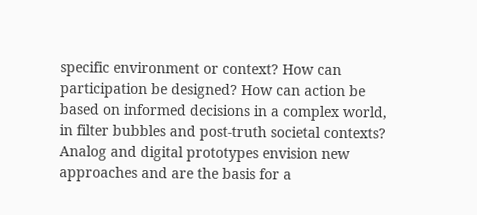specific environment or context? How can participation be designed? How can action be based on informed decisions in a complex world, in filter bubbles and post-truth societal contexts? Analog and digital prototypes envision new approaches and are the basis for a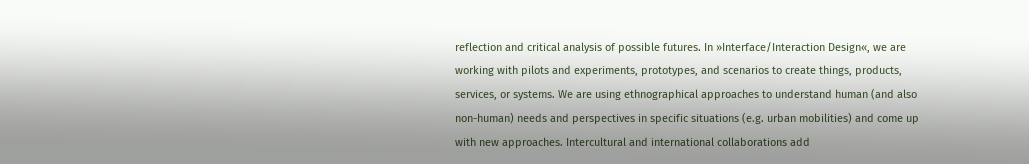reflection and critical analysis of possible futures. In »Interface/Interaction Design«, we are working with pilots and experiments, prototypes, and scenarios to create things, products, services, or systems. We are using ethnographical approaches to understand human (and also non-human) needs and perspectives in specific situations (e.g. urban mobilities) and come up with new approaches. Intercultural and international collaborations add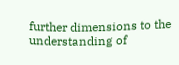further dimensions to the understanding of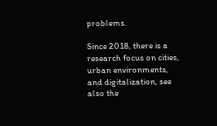problems.

Since 2018, there is a research focus on cities, urban environments, and digitalization, see also the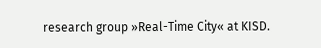research group »Real-Time City« at KISD.